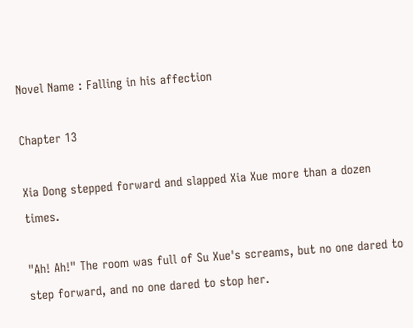Novel Name : Falling in his affection

Chapter 13

Xia Dong stepped forward and slapped Xia Xue more than a dozen times.

"Ah! Ah!" The room was full of Su Xue's screams, but no one dared to step forward, and no one dared to stop her.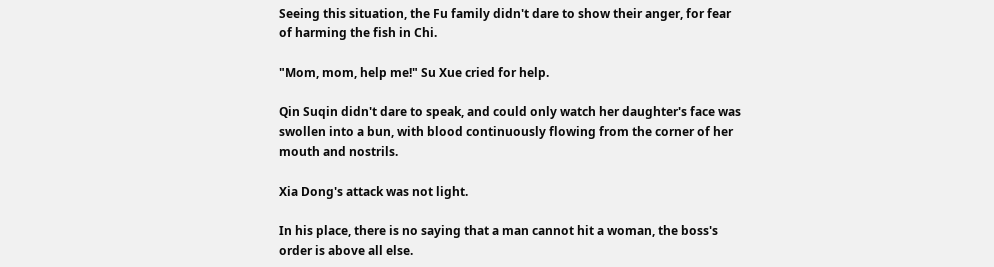Seeing this situation, the Fu family didn't dare to show their anger, for fear of harming the fish in Chi.

"Mom, mom, help me!" Su Xue cried for help.

Qin Suqin didn't dare to speak, and could only watch her daughter's face was swollen into a bun, with blood continuously flowing from the corner of her mouth and nostrils.

Xia Dong's attack was not light.

In his place, there is no saying that a man cannot hit a woman, the boss's order is above all else.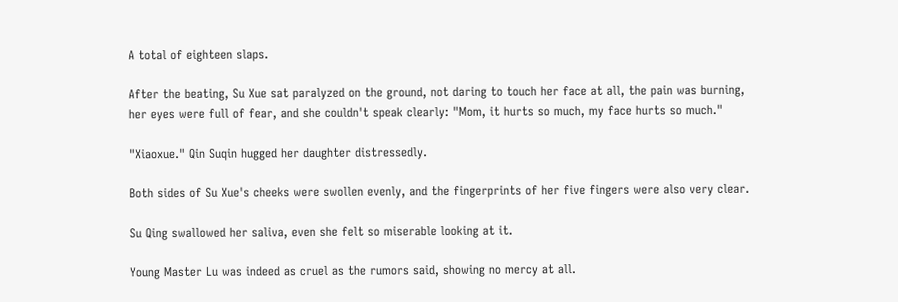A total of eighteen slaps.

After the beating, Su Xue sat paralyzed on the ground, not daring to touch her face at all, the pain was burning, her eyes were full of fear, and she couldn't speak clearly: "Mom, it hurts so much, my face hurts so much."

"Xiaoxue." Qin Suqin hugged her daughter distressedly.

Both sides of Su Xue's cheeks were swollen evenly, and the fingerprints of her five fingers were also very clear.

Su Qing swallowed her saliva, even she felt so miserable looking at it.

Young Master Lu was indeed as cruel as the rumors said, showing no mercy at all.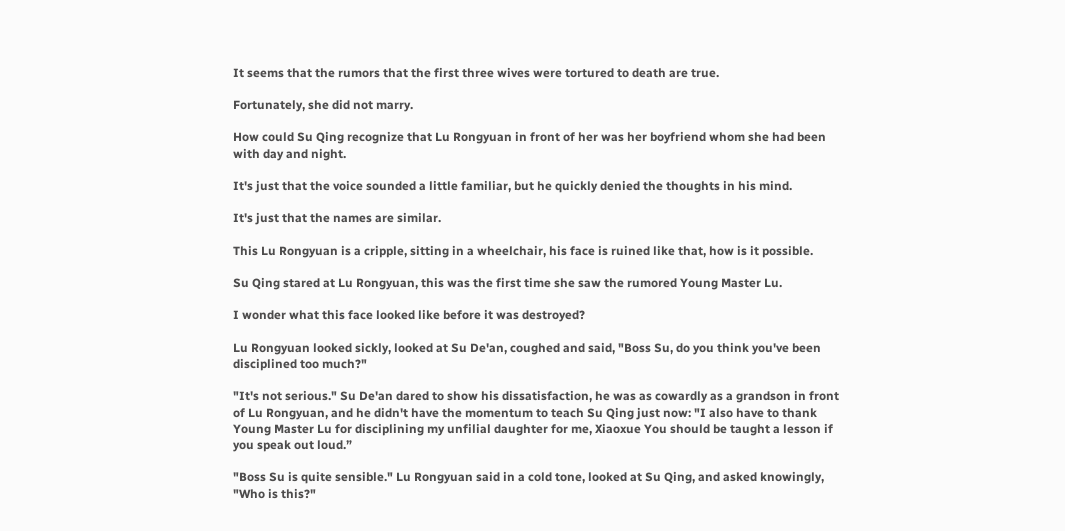It seems that the rumors that the first three wives were tortured to death are true.

Fortunately, she did not marry.

How could Su Qing recognize that Lu Rongyuan in front of her was her boyfriend whom she had been with day and night.

It's just that the voice sounded a little familiar, but he quickly denied the thoughts in his mind.

It's just that the names are similar.

This Lu Rongyuan is a cripple, sitting in a wheelchair, his face is ruined like that, how is it possible.

Su Qing stared at Lu Rongyuan, this was the first time she saw the rumored Young Master Lu.

I wonder what this face looked like before it was destroyed?

Lu Rongyuan looked sickly, looked at Su De'an, coughed and said, "Boss Su, do you think you've been disciplined too much?"

"It's not serious." Su De'an dared to show his dissatisfaction, he was as cowardly as a grandson in front of Lu Rongyuan, and he didn't have the momentum to teach Su Qing just now: "I also have to thank Young Master Lu for disciplining my unfilial daughter for me, Xiaoxue You should be taught a lesson if you speak out loud.”

"Boss Su is quite sensible." Lu Rongyuan said in a cold tone, looked at Su Qing, and asked knowingly, "Who is this?"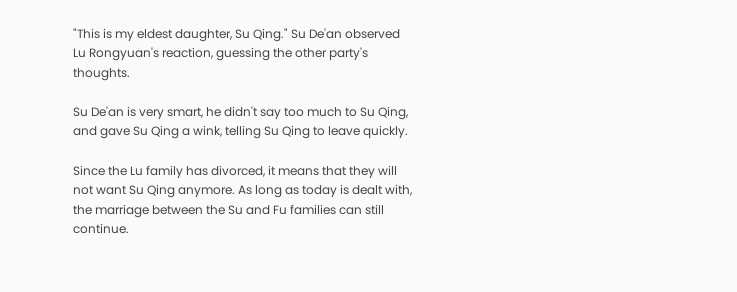"This is my eldest daughter, Su Qing." Su De'an observed Lu Rongyuan's reaction, guessing the other party's thoughts.

Su De'an is very smart, he didn't say too much to Su Qing, and gave Su Qing a wink, telling Su Qing to leave quickly.

Since the Lu family has divorced, it means that they will not want Su Qing anymore. As long as today is dealt with, the marriage between the Su and Fu families can still continue.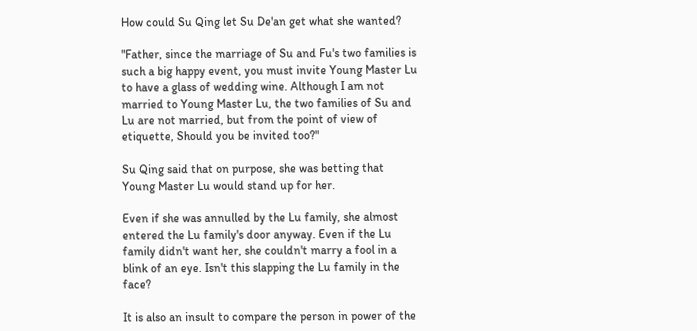How could Su Qing let Su De'an get what she wanted?

"Father, since the marriage of Su and Fu's two families is such a big happy event, you must invite Young Master Lu to have a glass of wedding wine. Although I am not married to Young Master Lu, the two families of Su and Lu are not married, but from the point of view of etiquette, Should you be invited too?"

Su Qing said that on purpose, she was betting that Young Master Lu would stand up for her.

Even if she was annulled by the Lu family, she almost entered the Lu family's door anyway. Even if the Lu family didn't want her, she couldn't marry a fool in a blink of an eye. Isn't this slapping the Lu family in the face?

It is also an insult to compare the person in power of the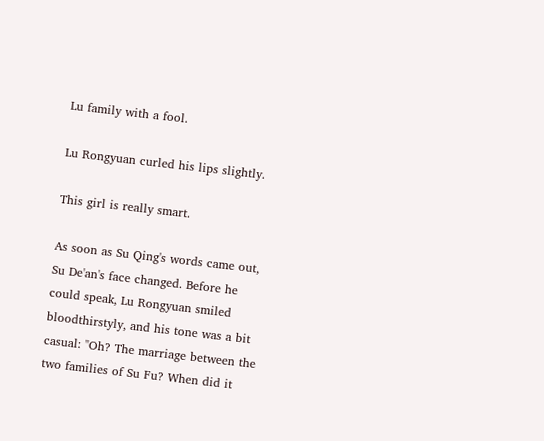Lu family with a fool.

Lu Rongyuan curled his lips slightly.

This girl is really smart.

As soon as Su Qing's words came out, Su De'an's face changed. Before he could speak, Lu Rongyuan smiled bloodthirstyly, and his tone was a bit casual: "Oh? The marriage between the two families of Su Fu? When did it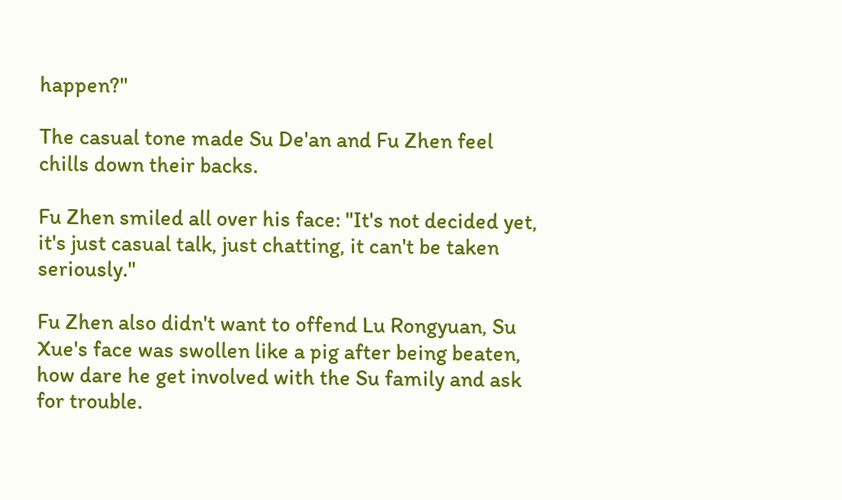happen?"

The casual tone made Su De'an and Fu Zhen feel chills down their backs.

Fu Zhen smiled all over his face: "It's not decided yet, it's just casual talk, just chatting, it can't be taken seriously."

Fu Zhen also didn't want to offend Lu Rongyuan, Su Xue's face was swollen like a pig after being beaten, how dare he get involved with the Su family and ask for trouble.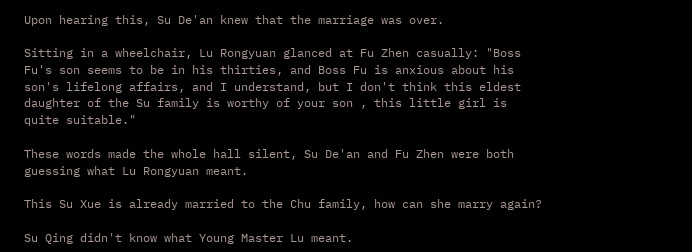Upon hearing this, Su De'an knew that the marriage was over.

Sitting in a wheelchair, Lu Rongyuan glanced at Fu Zhen casually: "Boss Fu's son seems to be in his thirties, and Boss Fu is anxious about his son's lifelong affairs, and I understand, but I don't think this eldest daughter of the Su family is worthy of your son , this little girl is quite suitable."

These words made the whole hall silent, Su De'an and Fu Zhen were both guessing what Lu Rongyuan meant.

This Su Xue is already married to the Chu family, how can she marry again?

Su Qing didn't know what Young Master Lu meant.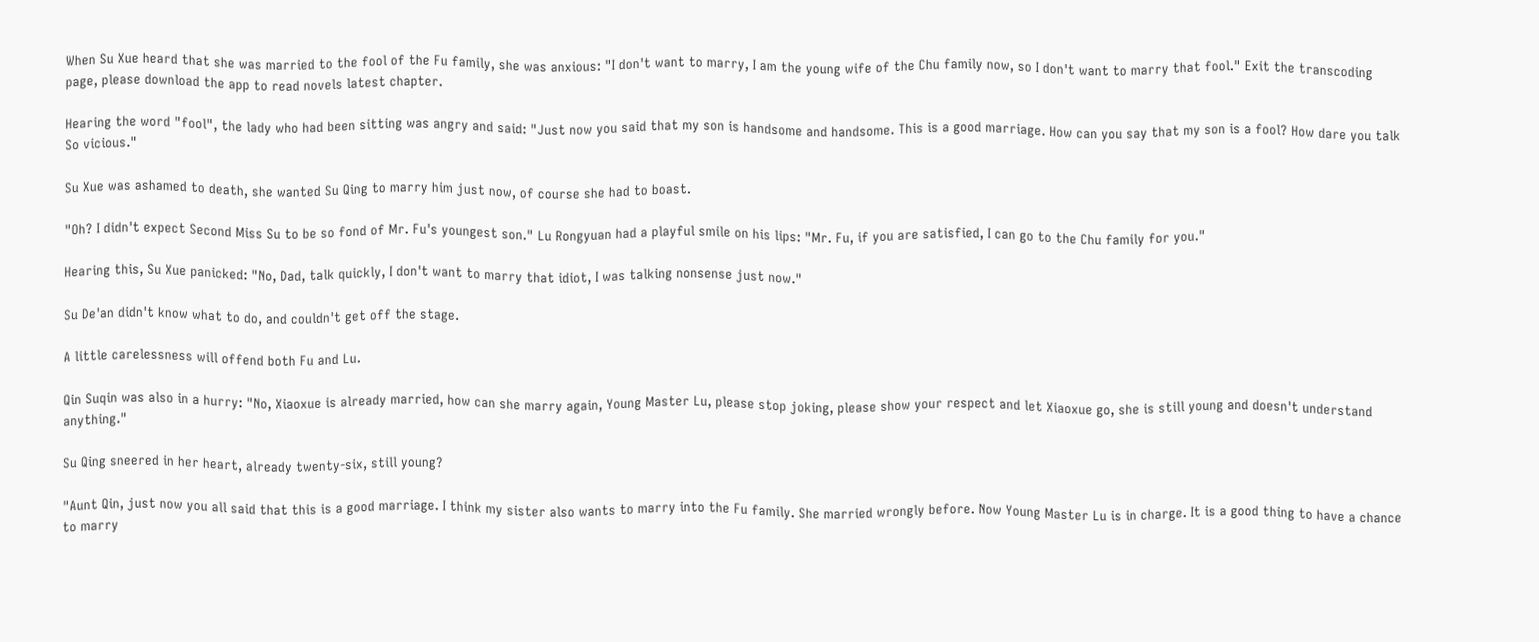When Su Xue heard that she was married to the fool of the Fu family, she was anxious: "I don't want to marry, I am the young wife of the Chu family now, so I don't want to marry that fool." Exit the transcoding page, please download the app to read novels latest chapter.

Hearing the word "fool", the lady who had been sitting was angry and said: "Just now you said that my son is handsome and handsome. This is a good marriage. How can you say that my son is a fool? How dare you talk So vicious."

Su Xue was ashamed to death, she wanted Su Qing to marry him just now, of course she had to boast.

"Oh? I didn't expect Second Miss Su to be so fond of Mr. Fu's youngest son." Lu Rongyuan had a playful smile on his lips: "Mr. Fu, if you are satisfied, I can go to the Chu family for you."

Hearing this, Su Xue panicked: "No, Dad, talk quickly, I don't want to marry that idiot, I was talking nonsense just now."

Su De'an didn't know what to do, and couldn't get off the stage.

A little carelessness will offend both Fu and Lu.

Qin Suqin was also in a hurry: "No, Xiaoxue is already married, how can she marry again, Young Master Lu, please stop joking, please show your respect and let Xiaoxue go, she is still young and doesn't understand anything."

Su Qing sneered in her heart, already twenty-six, still young?

"Aunt Qin, just now you all said that this is a good marriage. I think my sister also wants to marry into the Fu family. She married wrongly before. Now Young Master Lu is in charge. It is a good thing to have a chance to marry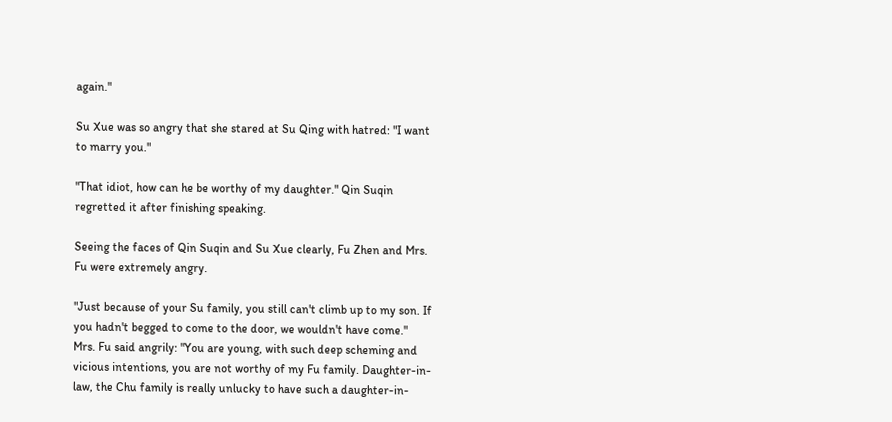again."

Su Xue was so angry that she stared at Su Qing with hatred: "I want to marry you."

"That idiot, how can he be worthy of my daughter." Qin Suqin regretted it after finishing speaking.

Seeing the faces of Qin Suqin and Su Xue clearly, Fu Zhen and Mrs. Fu were extremely angry.

"Just because of your Su family, you still can't climb up to my son. If you hadn't begged to come to the door, we wouldn't have come." Mrs. Fu said angrily: "You are young, with such deep scheming and vicious intentions, you are not worthy of my Fu family. Daughter-in-law, the Chu family is really unlucky to have such a daughter-in-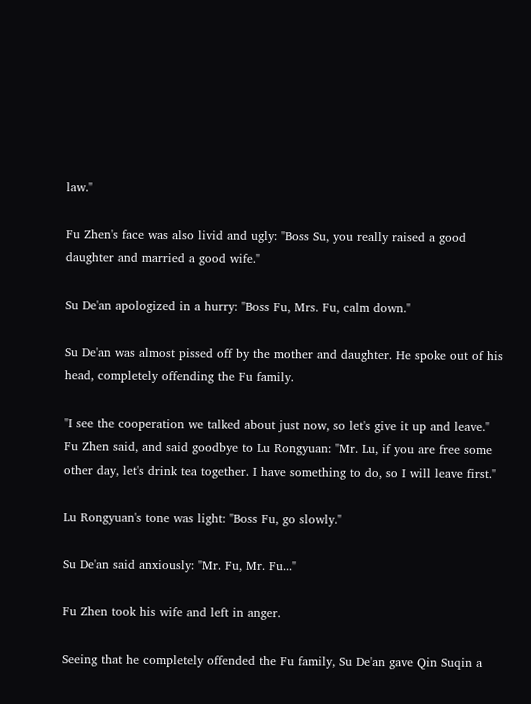law."

Fu Zhen's face was also livid and ugly: "Boss Su, you really raised a good daughter and married a good wife."

Su De'an apologized in a hurry: "Boss Fu, Mrs. Fu, calm down."

Su De'an was almost pissed off by the mother and daughter. He spoke out of his head, completely offending the Fu family.

"I see the cooperation we talked about just now, so let's give it up and leave." Fu Zhen said, and said goodbye to Lu Rongyuan: "Mr. Lu, if you are free some other day, let's drink tea together. I have something to do, so I will leave first."

Lu Rongyuan's tone was light: "Boss Fu, go slowly."

Su De'an said anxiously: "Mr. Fu, Mr. Fu..."

Fu Zhen took his wife and left in anger.

Seeing that he completely offended the Fu family, Su De'an gave Qin Suqin a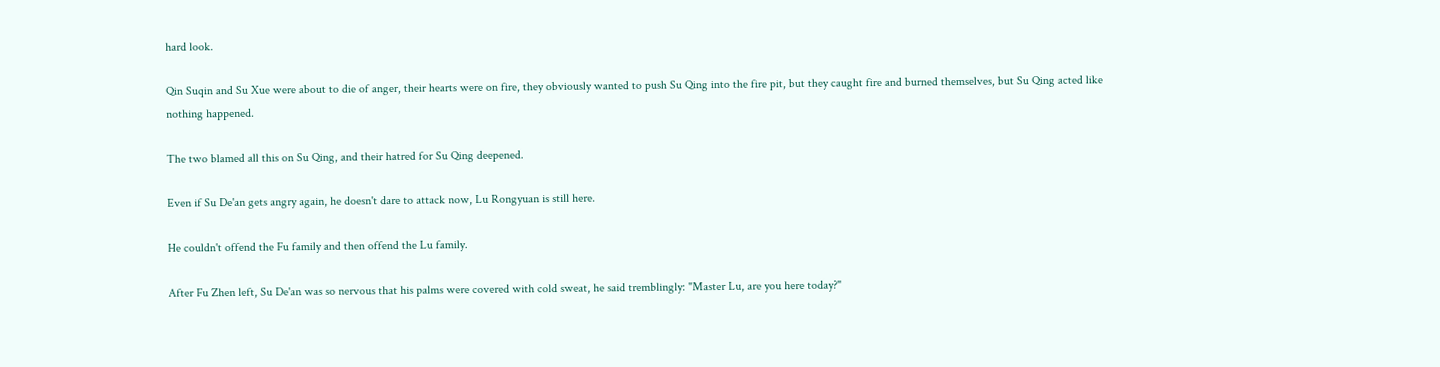hard look.

Qin Suqin and Su Xue were about to die of anger, their hearts were on fire, they obviously wanted to push Su Qing into the fire pit, but they caught fire and burned themselves, but Su Qing acted like nothing happened.

The two blamed all this on Su Qing, and their hatred for Su Qing deepened.

Even if Su De'an gets angry again, he doesn't dare to attack now, Lu Rongyuan is still here.

He couldn't offend the Fu family and then offend the Lu family.

After Fu Zhen left, Su De'an was so nervous that his palms were covered with cold sweat, he said tremblingly: "Master Lu, are you here today?"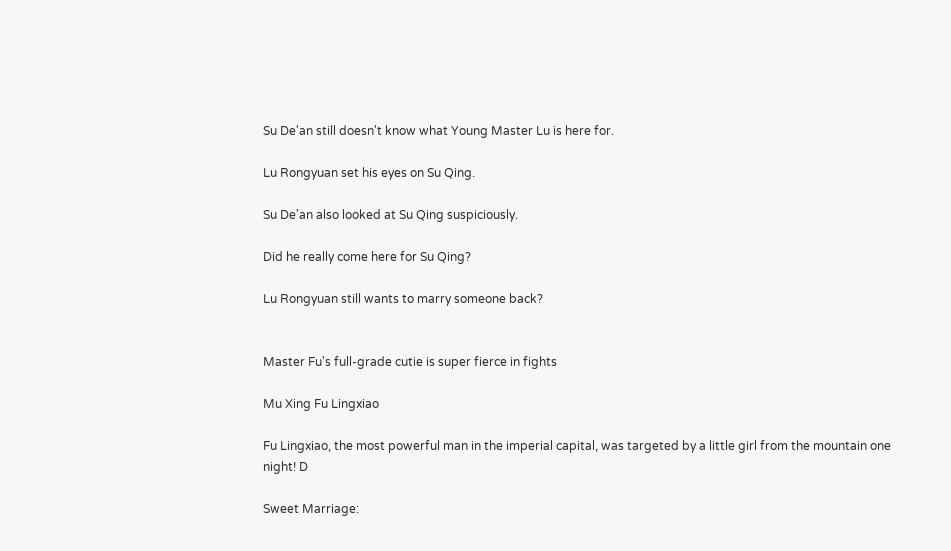Su De'an still doesn't know what Young Master Lu is here for.

Lu Rongyuan set his eyes on Su Qing.

Su De'an also looked at Su Qing suspiciously.

Did he really come here for Su Qing?

Lu Rongyuan still wants to marry someone back?


Master Fu's full-grade cutie is super fierce in fights

Mu Xing Fu Lingxiao

Fu Lingxiao, the most powerful man in the imperial capital, was targeted by a little girl from the mountain one night! D

Sweet Marriage: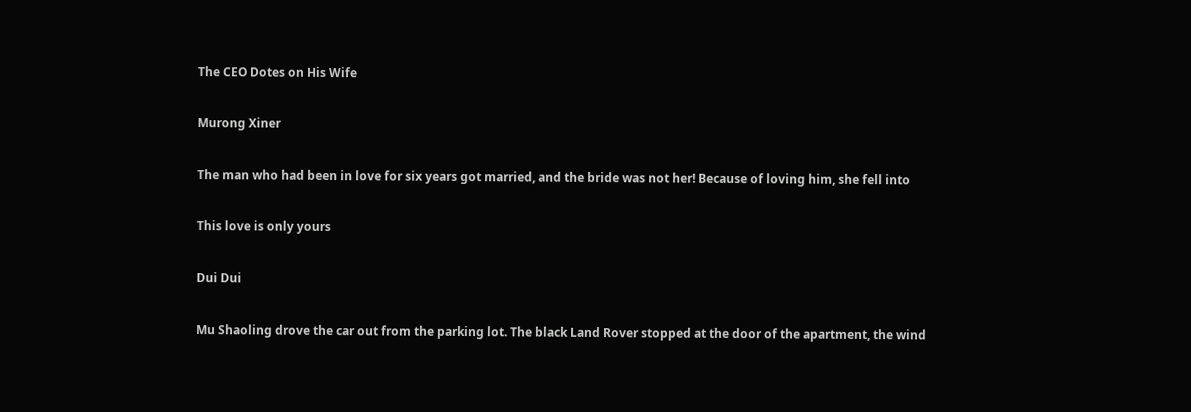The CEO Dotes on His Wife

Murong Xiner

The man who had been in love for six years got married, and the bride was not her! Because of loving him, she fell into

This love is only yours

Dui Dui

Mu Shaoling drove the car out from the parking lot. The black Land Rover stopped at the door of the apartment, the wind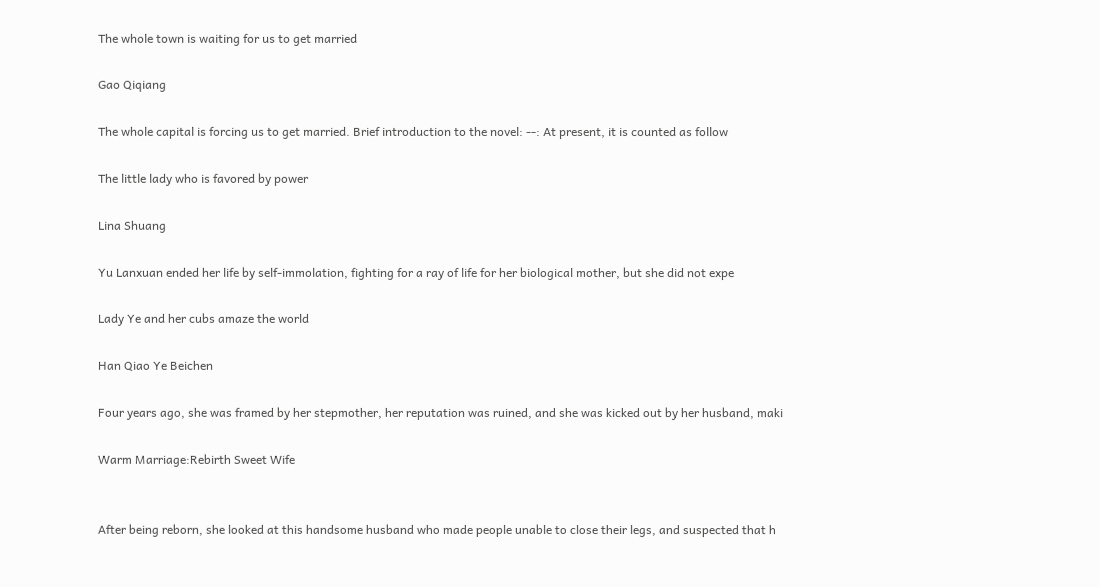The whole town is waiting for us to get married

Gao Qiqiang

The whole capital is forcing us to get married. Brief introduction to the novel: --: At present, it is counted as follow

The little lady who is favored by power

Lina Shuang

Yu Lanxuan ended her life by self-immolation, fighting for a ray of life for her biological mother, but she did not expe

Lady Ye and her cubs amaze the world

Han Qiao Ye Beichen

Four years ago, she was framed by her stepmother, her reputation was ruined, and she was kicked out by her husband, maki

Warm Marriage:Rebirth Sweet Wife


After being reborn, she looked at this handsome husband who made people unable to close their legs, and suspected that h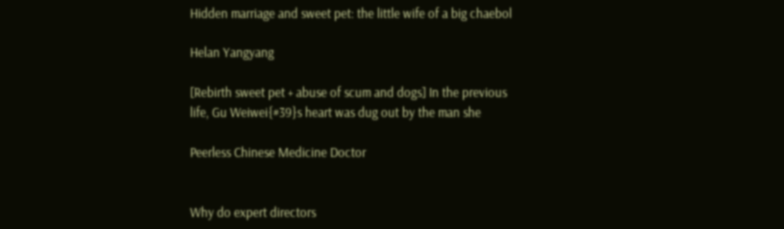Hidden marriage and sweet pet: the little wife of a big chaebol

Helan Yangyang

[Rebirth sweet pet + abuse of scum and dogs] In the previous life, Gu Weiwei{#39}s heart was dug out by the man she

Peerless Chinese Medicine Doctor


Why do expert directors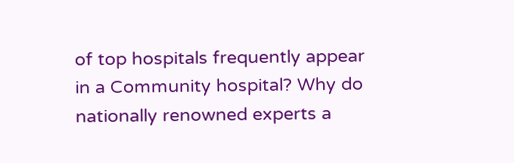of top hospitals frequently appear in a Community hospital? Why do nationally renowned experts a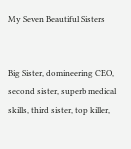My Seven Beautiful Sisters


Big Sister, domineering CEO, second sister, superb medical skills, third sister, top killer,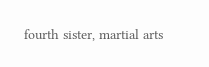fourth sister, martial arts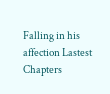Falling in his affection Lastest Chapters